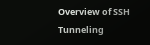Overview of SSH Tunneling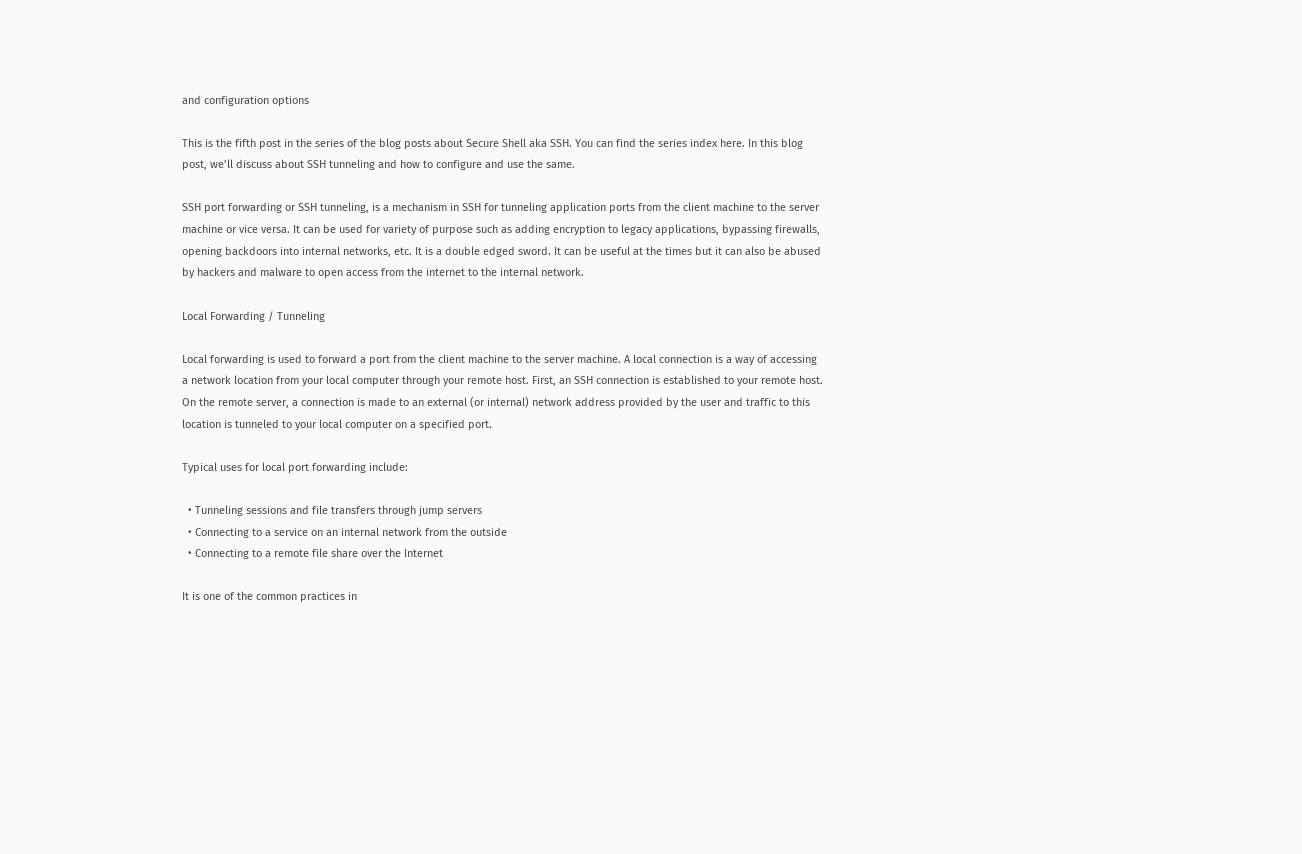and configuration options

This is the fifth post in the series of the blog posts about Secure Shell aka SSH. You can find the series index here. In this blog post, we’ll discuss about SSH tunneling and how to configure and use the same.

SSH port forwarding or SSH tunneling, is a mechanism in SSH for tunneling application ports from the client machine to the server machine or vice versa. It can be used for variety of purpose such as adding encryption to legacy applications, bypassing firewalls, opening backdoors into internal networks, etc. It is a double edged sword. It can be useful at the times but it can also be abused by hackers and malware to open access from the internet to the internal network.

Local Forwarding / Tunneling

Local forwarding is used to forward a port from the client machine to the server machine. A local connection is a way of accessing a network location from your local computer through your remote host. First, an SSH connection is established to your remote host. On the remote server, a connection is made to an external (or internal) network address provided by the user and traffic to this location is tunneled to your local computer on a specified port.

Typical uses for local port forwarding include:

  • Tunneling sessions and file transfers through jump servers
  • Connecting to a service on an internal network from the outside
  • Connecting to a remote file share over the Internet

It is one of the common practices in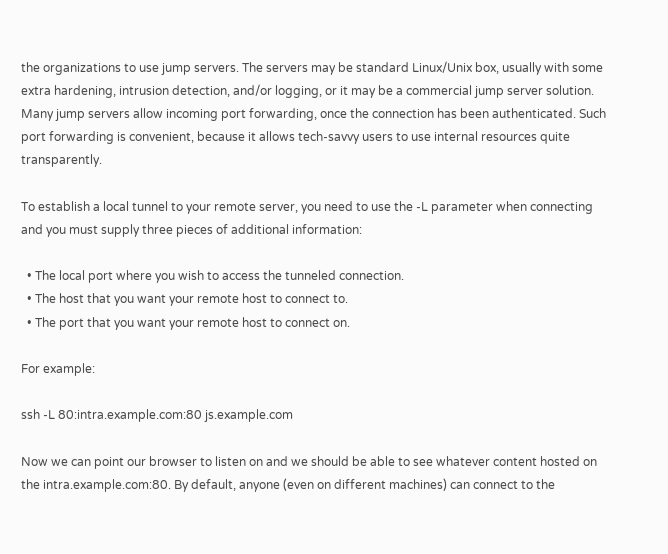the organizations to use jump servers. The servers may be standard Linux/Unix box, usually with some extra hardening, intrusion detection, and/or logging, or it may be a commercial jump server solution. Many jump servers allow incoming port forwarding, once the connection has been authenticated. Such port forwarding is convenient, because it allows tech-savvy users to use internal resources quite transparently.

To establish a local tunnel to your remote server, you need to use the -L parameter when connecting and you must supply three pieces of additional information:

  • The local port where you wish to access the tunneled connection.
  • The host that you want your remote host to connect to.
  • The port that you want your remote host to connect on.

For example:

ssh -L 80:intra.example.com:80 js.example.com

Now we can point our browser to listen on and we should be able to see whatever content hosted on the intra.example.com:80. By default, anyone (even on different machines) can connect to the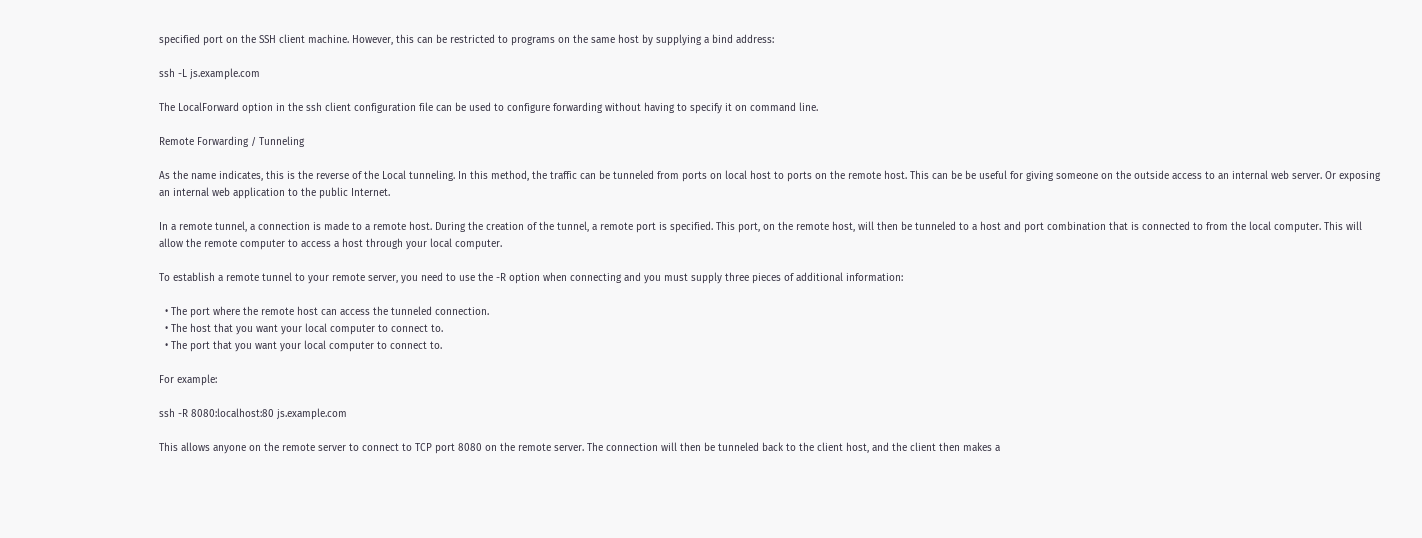specified port on the SSH client machine. However, this can be restricted to programs on the same host by supplying a bind address:

ssh -L js.example.com

The LocalForward option in the ssh client configuration file can be used to configure forwarding without having to specify it on command line.

Remote Forwarding / Tunneling

As the name indicates, this is the reverse of the Local tunneling. In this method, the traffic can be tunneled from ports on local host to ports on the remote host. This can be be useful for giving someone on the outside access to an internal web server. Or exposing an internal web application to the public Internet.

In a remote tunnel, a connection is made to a remote host. During the creation of the tunnel, a remote port is specified. This port, on the remote host, will then be tunneled to a host and port combination that is connected to from the local computer. This will allow the remote computer to access a host through your local computer.

To establish a remote tunnel to your remote server, you need to use the -R option when connecting and you must supply three pieces of additional information:

  • The port where the remote host can access the tunneled connection.
  • The host that you want your local computer to connect to.
  • The port that you want your local computer to connect to.

For example:

ssh -R 8080:localhost:80 js.example.com

This allows anyone on the remote server to connect to TCP port 8080 on the remote server. The connection will then be tunneled back to the client host, and the client then makes a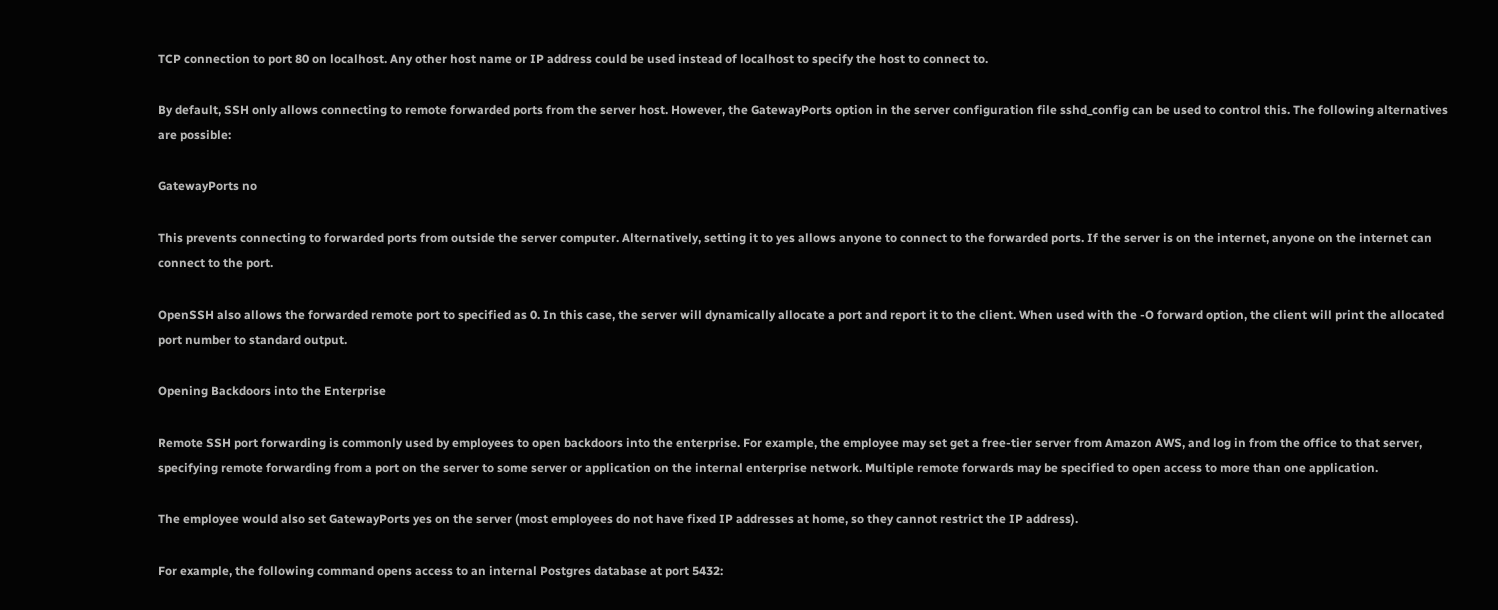TCP connection to port 80 on localhost. Any other host name or IP address could be used instead of localhost to specify the host to connect to.

By default, SSH only allows connecting to remote forwarded ports from the server host. However, the GatewayPorts option in the server configuration file sshd_config can be used to control this. The following alternatives are possible:

GatewayPorts no

This prevents connecting to forwarded ports from outside the server computer. Alternatively, setting it to yes allows anyone to connect to the forwarded ports. If the server is on the internet, anyone on the internet can connect to the port.

OpenSSH also allows the forwarded remote port to specified as 0. In this case, the server will dynamically allocate a port and report it to the client. When used with the -O forward option, the client will print the allocated port number to standard output.

Opening Backdoors into the Enterprise

Remote SSH port forwarding is commonly used by employees to open backdoors into the enterprise. For example, the employee may set get a free-tier server from Amazon AWS, and log in from the office to that server, specifying remote forwarding from a port on the server to some server or application on the internal enterprise network. Multiple remote forwards may be specified to open access to more than one application.

The employee would also set GatewayPorts yes on the server (most employees do not have fixed IP addresses at home, so they cannot restrict the IP address).

For example, the following command opens access to an internal Postgres database at port 5432: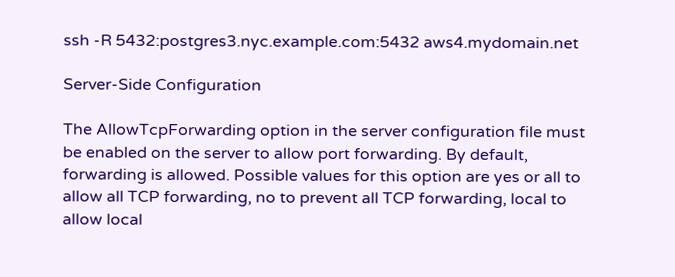ssh -R 5432:postgres3.nyc.example.com:5432 aws4.mydomain.net

Server-Side Configuration

The AllowTcpForwarding option in the server configuration file must be enabled on the server to allow port forwarding. By default, forwarding is allowed. Possible values for this option are yes or all to allow all TCP forwarding, no to prevent all TCP forwarding, local to allow local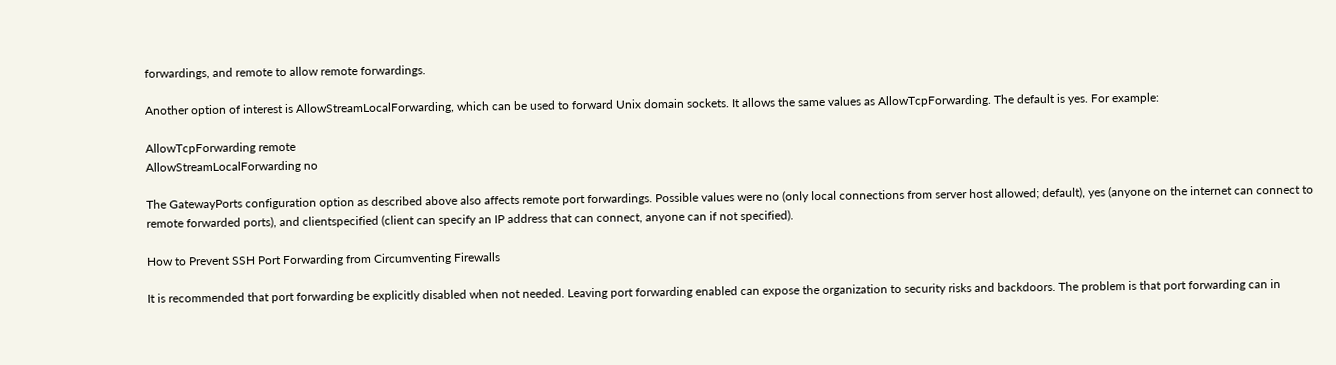forwardings, and remote to allow remote forwardings.

Another option of interest is AllowStreamLocalForwarding, which can be used to forward Unix domain sockets. It allows the same values as AllowTcpForwarding. The default is yes. For example:

AllowTcpForwarding remote
AllowStreamLocalForwarding no

The GatewayPorts configuration option as described above also affects remote port forwardings. Possible values were no (only local connections from server host allowed; default), yes (anyone on the internet can connect to remote forwarded ports), and clientspecified (client can specify an IP address that can connect, anyone can if not specified).

How to Prevent SSH Port Forwarding from Circumventing Firewalls

It is recommended that port forwarding be explicitly disabled when not needed. Leaving port forwarding enabled can expose the organization to security risks and backdoors. The problem is that port forwarding can in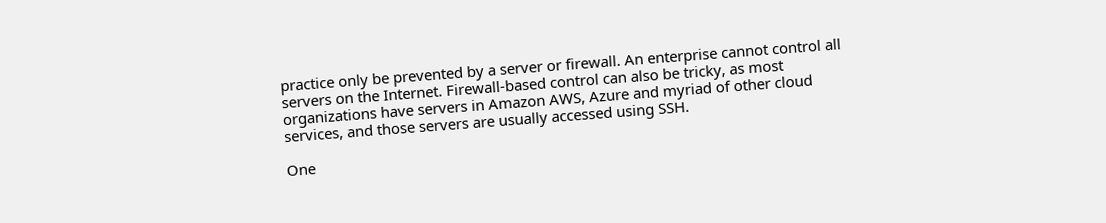practice only be prevented by a server or firewall. An enterprise cannot control all servers on the Internet. Firewall-based control can also be tricky, as most organizations have servers in Amazon AWS, Azure and myriad of other cloud services, and those servers are usually accessed using SSH.

One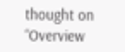thought on “Overview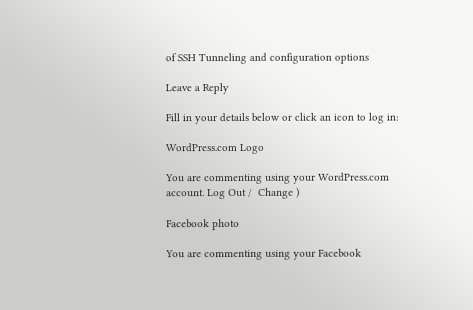of SSH Tunneling and configuration options

Leave a Reply

Fill in your details below or click an icon to log in:

WordPress.com Logo

You are commenting using your WordPress.com account. Log Out /  Change )

Facebook photo

You are commenting using your Facebook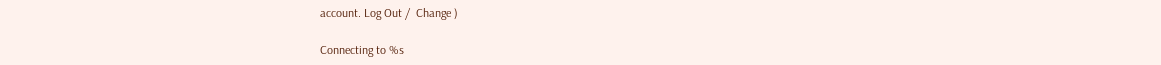account. Log Out /  Change )

Connecting to %s